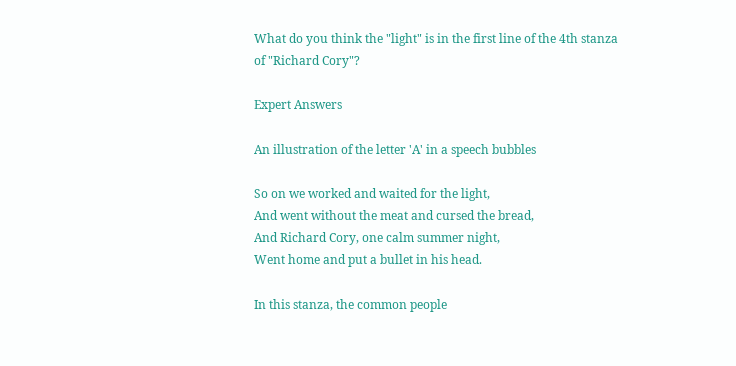What do you think the "light" is in the first line of the 4th stanza of "Richard Cory"?

Expert Answers

An illustration of the letter 'A' in a speech bubbles

So on we worked and waited for the light,
And went without the meat and cursed the bread,
And Richard Cory, one calm summer night,
Went home and put a bullet in his head.

In this stanza, the common people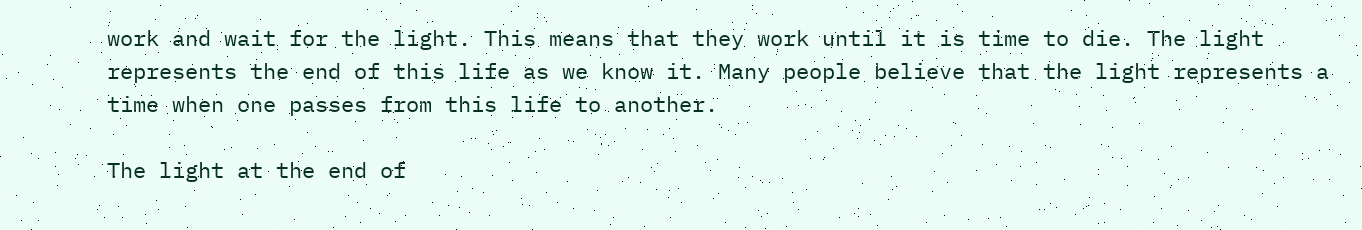work and wait for the light. This means that they work until it is time to die. The light represents the end of this life as we know it. Many people believe that the light represents a time when one passes from this life to another.

The light at the end of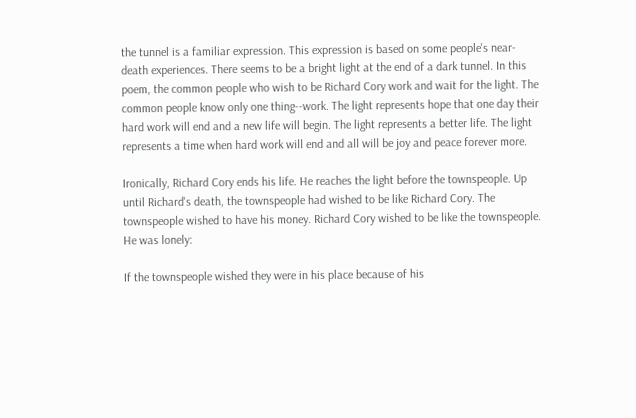the tunnel is a familiar expression. This expression is based on some people's near-death experiences. There seems to be a bright light at the end of a dark tunnel. In this poem, the common people who wish to be Richard Cory work and wait for the light. The common people know only one thing--work. The light represents hope that one day their hard work will end and a new life will begin. The light represents a better life. The light represents a time when hard work will end and all will be joy and peace forever more.

Ironically, Richard Cory ends his life. He reaches the light before the townspeople. Up until Richard's death, the townspeople had wished to be like Richard Cory. The townspeople wished to have his money. Richard Cory wished to be like the townspeople. He was lonely:

If the townspeople wished they were in his place because of his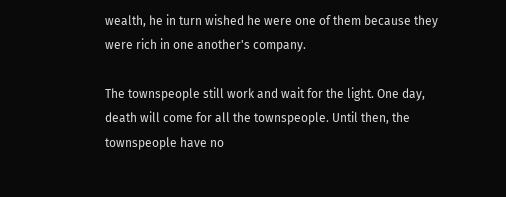wealth, he in turn wished he were one of them because they were rich in one another's company.

The townspeople still work and wait for the light. One day, death will come for all the townspeople. Until then, the townspeople have no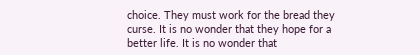choice. They must work for the bread they curse. It is no wonder that they hope for a better life. It is no wonder that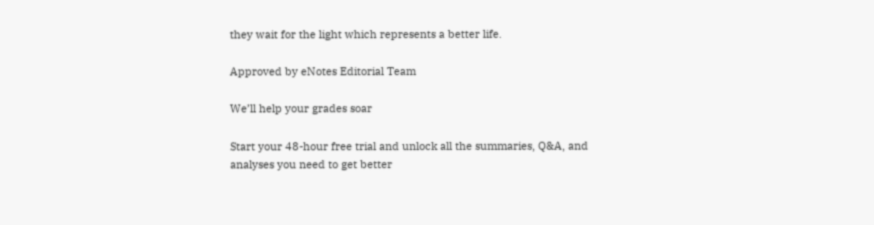they wait for the light which represents a better life.

Approved by eNotes Editorial Team

We’ll help your grades soar

Start your 48-hour free trial and unlock all the summaries, Q&A, and analyses you need to get better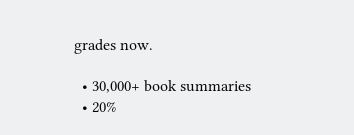grades now.

  • 30,000+ book summaries
  • 20%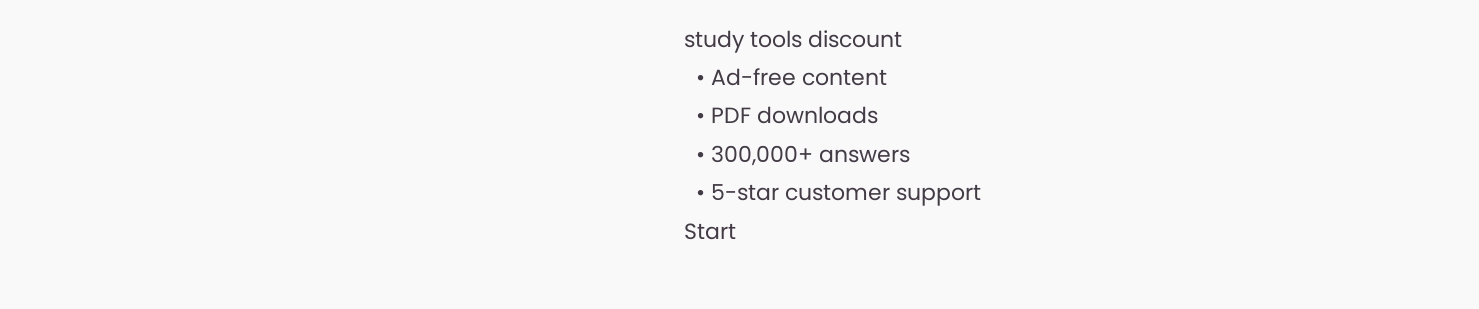study tools discount
  • Ad-free content
  • PDF downloads
  • 300,000+ answers
  • 5-star customer support
Start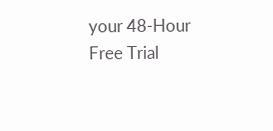your 48-Hour Free Trial